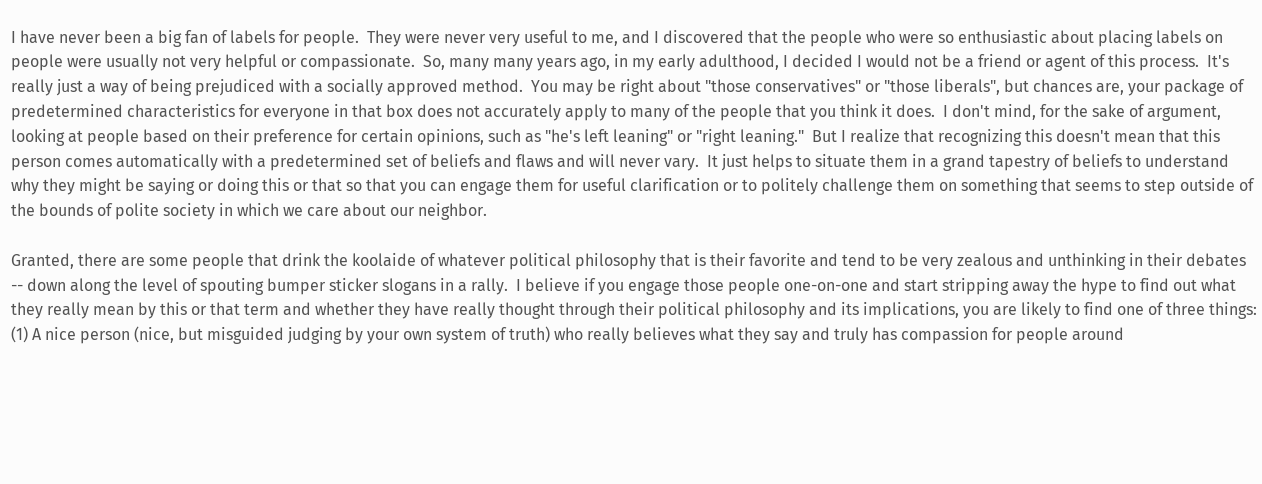I have never been a big fan of labels for people.  They were never very useful to me, and I discovered that the people who were so enthusiastic about placing labels on people were usually not very helpful or compassionate.  So, many many years ago, in my early adulthood, I decided I would not be a friend or agent of this process.  It's really just a way of being prejudiced with a socially approved method.  You may be right about "those conservatives" or "those liberals", but chances are, your package of predetermined characteristics for everyone in that box does not accurately apply to many of the people that you think it does.  I don't mind, for the sake of argument, looking at people based on their preference for certain opinions, such as "he's left leaning" or "right leaning."  But I realize that recognizing this doesn't mean that this person comes automatically with a predetermined set of beliefs and flaws and will never vary.  It just helps to situate them in a grand tapestry of beliefs to understand why they might be saying or doing this or that so that you can engage them for useful clarification or to politely challenge them on something that seems to step outside of the bounds of polite society in which we care about our neighbor.

Granted, there are some people that drink the koolaide of whatever political philosophy that is their favorite and tend to be very zealous and unthinking in their debates -- down along the level of spouting bumper sticker slogans in a rally.  I believe if you engage those people one-on-one and start stripping away the hype to find out what they really mean by this or that term and whether they have really thought through their political philosophy and its implications, you are likely to find one of three things:
(1) A nice person (nice, but misguided judging by your own system of truth) who really believes what they say and truly has compassion for people around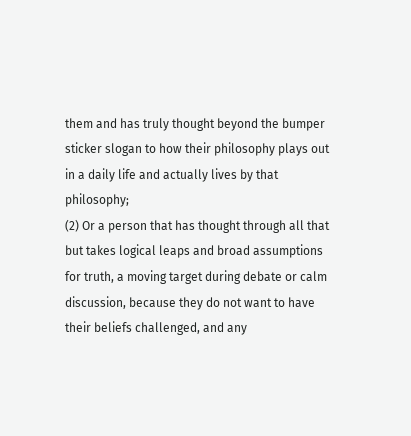them and has truly thought beyond the bumper sticker slogan to how their philosophy plays out in a daily life and actually lives by that philosophy;
(2) Or a person that has thought through all that but takes logical leaps and broad assumptions for truth, a moving target during debate or calm discussion, because they do not want to have their beliefs challenged, and any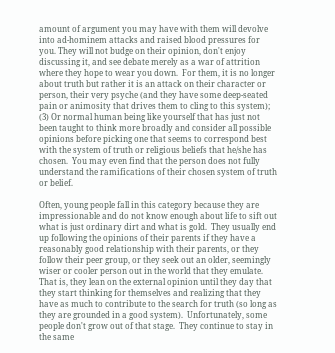amount of argument you may have with them will devolve into ad-hominem attacks and raised blood pressures for you. They will not budge on their opinion, don't enjoy discussing it, and see debate merely as a war of attrition where they hope to wear you down.  For them, it is no longer about truth but rather it is an attack on their character or person, their very psyche (and they have some deep-seated pain or animosity that drives them to cling to this system);
(3) Or normal human being like yourself that has just not been taught to think more broadly and consider all possible opinions before picking one that seems to correspond best with the system of truth or religious beliefs that he/she has chosen.  You may even find that the person does not fully understand the ramifications of their chosen system of truth or belief.

Often, young people fall in this category because they are impressionable and do not know enough about life to sift out what is just ordinary dirt and what is gold.  They usually end up following the opinions of their parents if they have a reasonably good relationship with their parents, or they follow their peer group, or they seek out an older, seemingly wiser or cooler person out in the world that they emulate.   That is, they lean on the external opinion until they day that they start thinking for themselves and realizing that they have as much to contribute to the search for truth (so long as they are grounded in a good system).  Unfortunately, some people don't grow out of that stage.  They continue to stay in the same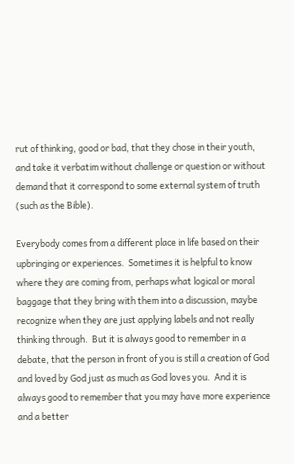rut of thinking, good or bad, that they chose in their youth, and take it verbatim without challenge or question or without demand that it correspond to some external system of truth (such as the Bible).

Everybody comes from a different place in life based on their upbringing or experiences.  Sometimes it is helpful to know where they are coming from, perhaps what logical or moral baggage that they bring with them into a discussion, maybe recognize when they are just applying labels and not really thinking through.  But it is always good to remember in a debate, that the person in front of you is still a creation of God and loved by God just as much as God loves you.  And it is always good to remember that you may have more experience and a better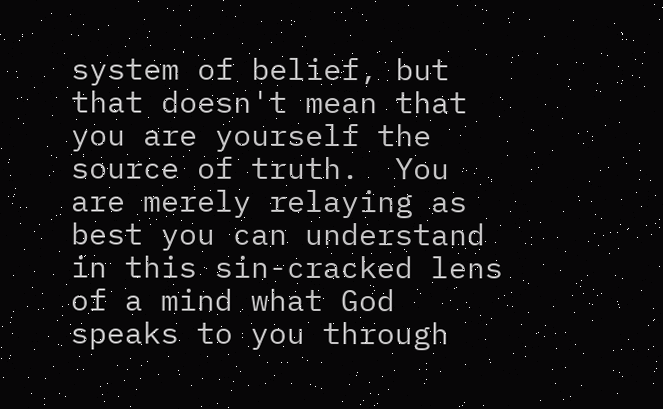system of belief, but that doesn't mean that you are yourself the source of truth.  You are merely relaying as best you can understand in this sin-cracked lens of a mind what God speaks to you through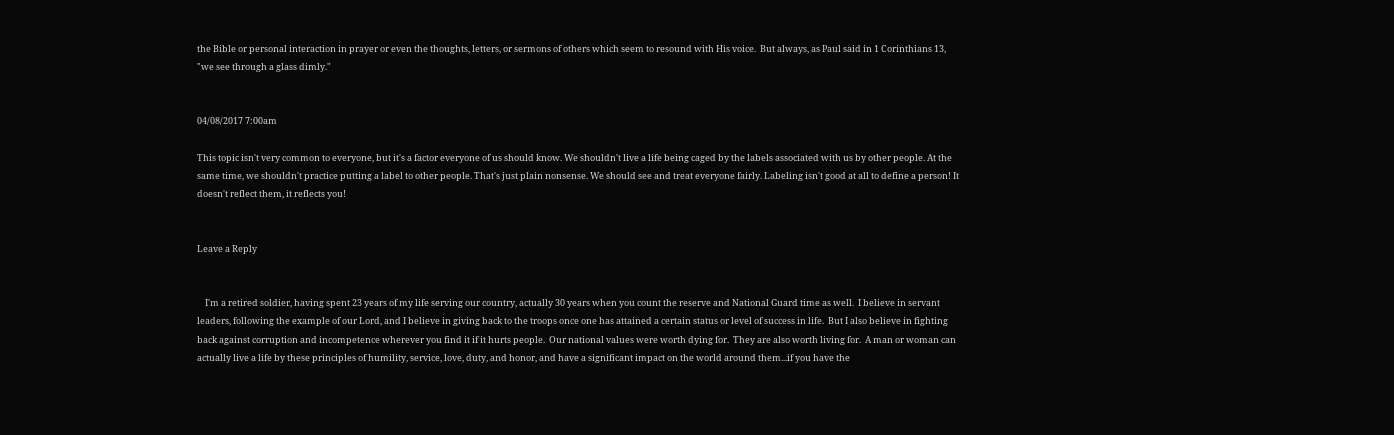the Bible or personal interaction in prayer or even the thoughts, letters, or sermons of others which seem to resound with His voice.  But always, as Paul said in 1 Corinthians 13, "we see through a glass dimly."


04/08/2017 7:00am

This topic isn't very common to everyone, but it's a factor everyone of us should know. We shouldn't live a life being caged by the labels associated with us by other people. At the same time, we shouldn't practice putting a label to other people. That's just plain nonsense. We should see and treat everyone fairly. Labeling isn't good at all to define a person! It doesn't reflect them, it reflects you!


Leave a Reply


    I'm a retired soldier, having spent 23 years of my life serving our country, actually 30 years when you count the reserve and National Guard time as well.  I believe in servant leaders, following the example of our Lord, and I believe in giving back to the troops once one has attained a certain status or level of success in life.  But I also believe in fighting back against corruption and incompetence wherever you find it if it hurts people.  Our national values were worth dying for.  They are also worth living for.  A man or woman can actually live a life by these principles of humility, service, love, duty, and honor, and have a significant impact on the world around them...if you have the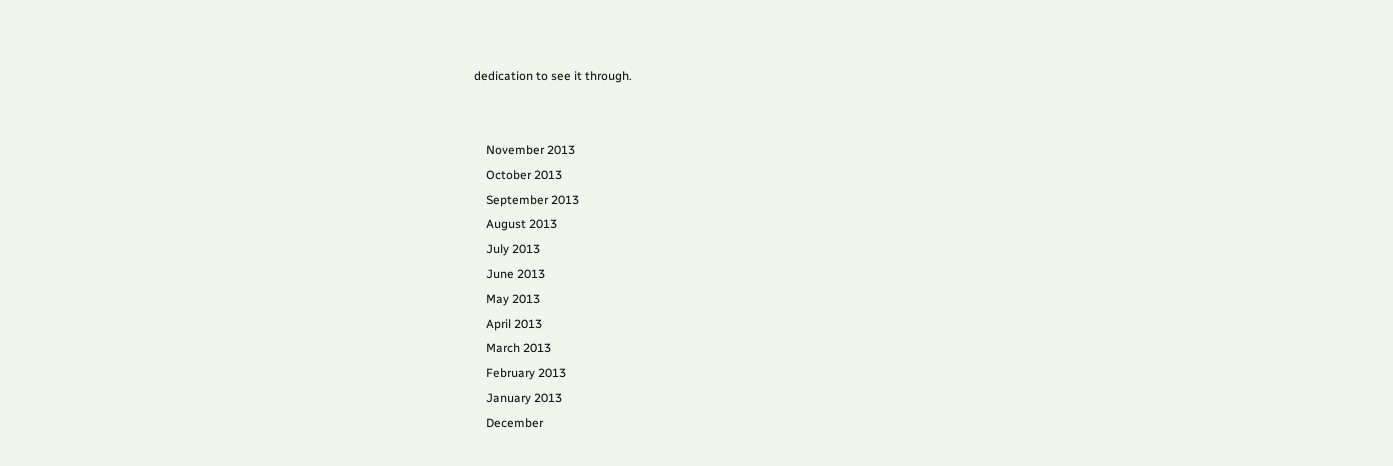dedication to see it through.


    November 2013
    October 2013
    September 2013
    August 2013
    July 2013
    June 2013
    May 2013
    April 2013
    March 2013
    February 2013
    January 2013
    December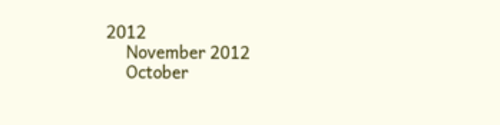2012
    November 2012
    October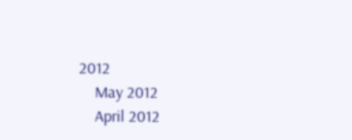2012
    May 2012
    April 2012